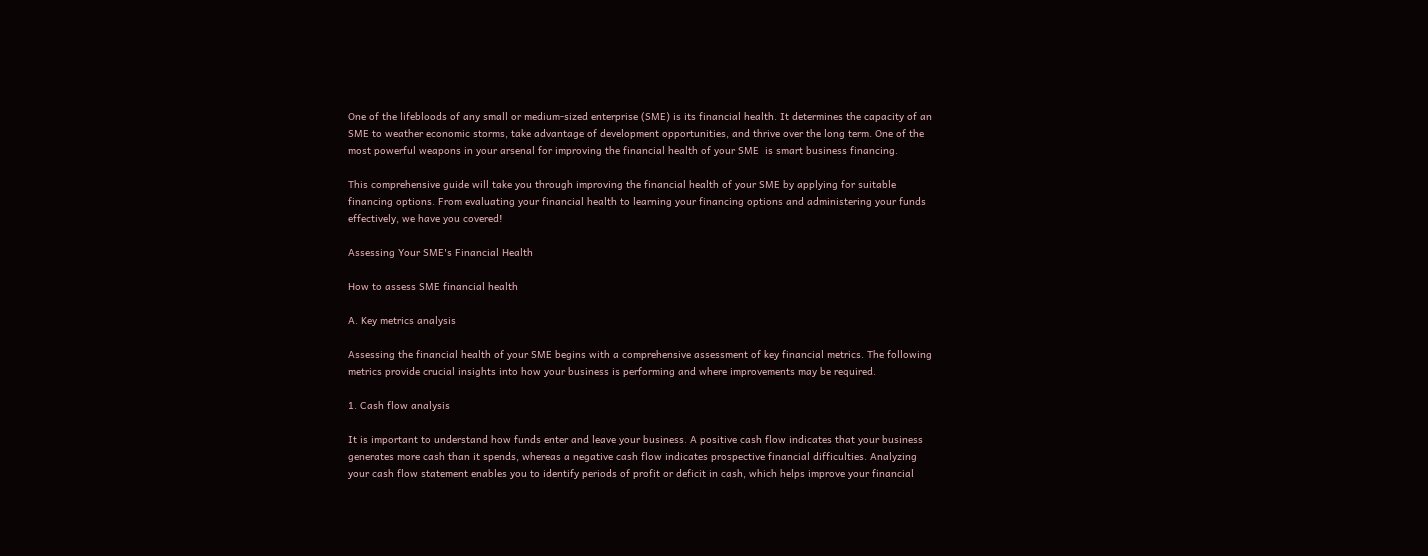One of the lifebloods of any small or medium-sized enterprise (SME) is its financial health. It determines the capacity of an SME to weather economic storms, take advantage of development opportunities, and thrive over the long term. One of the most powerful weapons in your arsenal for improving the financial health of your SME  is smart business financing.

This comprehensive guide will take you through improving the financial health of your SME by applying for suitable financing options. From evaluating your financial health to learning your financing options and administering your funds effectively, we have you covered!

Assessing Your SME's Financial Health

How to assess SME financial health

A. Key metrics analysis

Assessing the financial health of your SME begins with a comprehensive assessment of key financial metrics. The following metrics provide crucial insights into how your business is performing and where improvements may be required.

1. Cash flow analysis

It is important to understand how funds enter and leave your business. A positive cash flow indicates that your business generates more cash than it spends, whereas a negative cash flow indicates prospective financial difficulties. Analyzing your cash flow statement enables you to identify periods of profit or deficit in cash, which helps improve your financial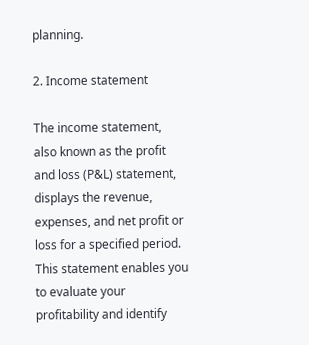planning.

2. Income statement

The income statement, also known as the profit and loss (P&L) statement, displays the revenue, expenses, and net profit or loss for a specified period. This statement enables you to evaluate your profitability and identify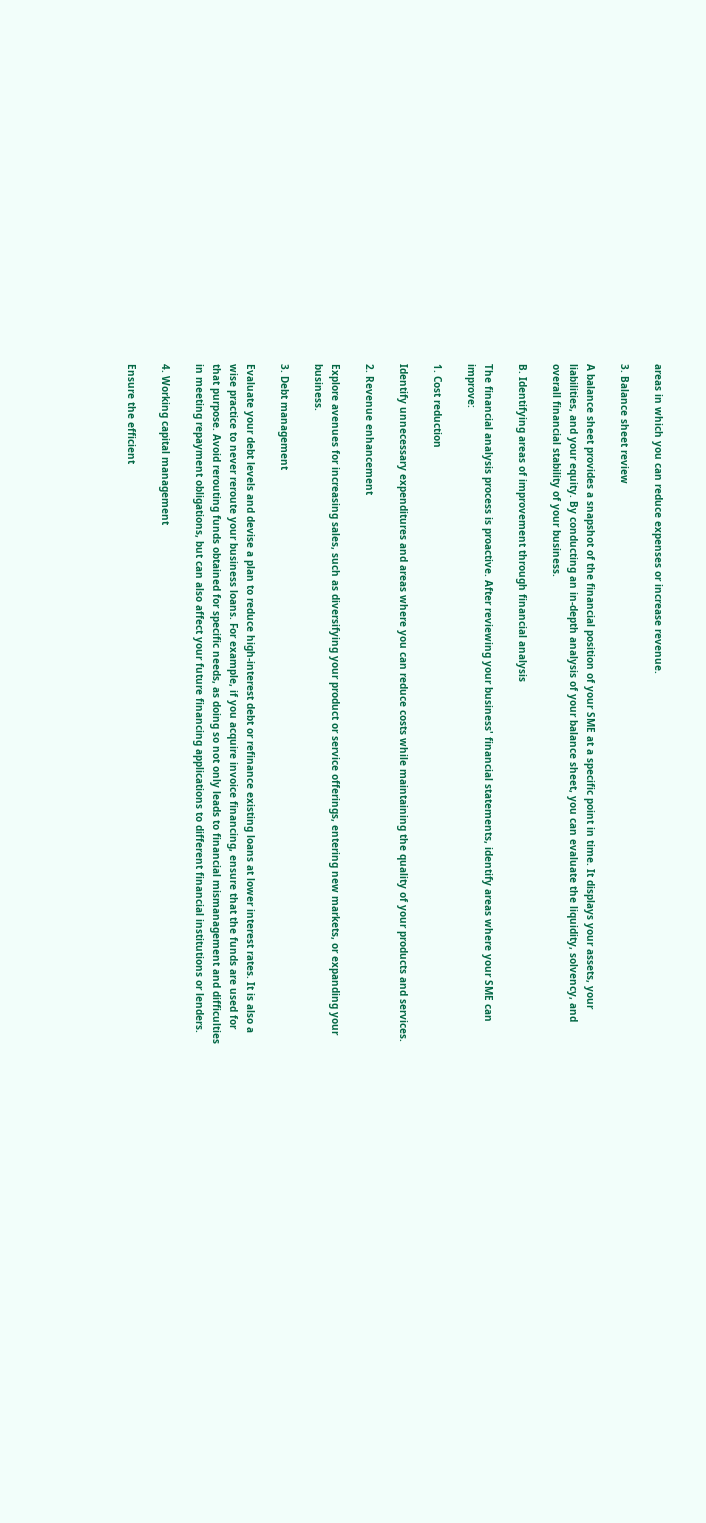areas in which you can reduce expenses or increase revenue.

3. Balance sheet review

A balance sheet provides a snapshot of the financial position of your SME at a specific point in time. It displays your assets, your liabilities, and your equity. By conducting an in-depth analysis of your balance sheet, you can evaluate the liquidity, solvency, and overall financial stability of your business.

B. Identifying areas of improvement through financial analysis

The financial analysis process is proactive. After reviewing your business' financial statements, identify areas where your SME can improve:

1. Cost reduction

Identify unnecessary expenditures and areas where you can reduce costs while maintaining the quality of your products and services.

2. Revenue enhancement

Explore avenues for increasing sales, such as diversifying your product or service offerings, entering new markets, or expanding your business.

3. Debt management

Evaluate your debt levels and devise a plan to reduce high-interest debt or refinance existing loans at lower interest rates. It is also a wise practice to never reroute your business loans. For example, if you acquire invoice financing, ensure that the funds are used for that purpose. Avoid rerouting funds obtained for specific needs, as doing so not only leads to financial mismanagement and difficulties in meeting repayment obligations, but can also affect your future financing applications to different financial institutions or lenders.

4. Working capital management

Ensure the efficient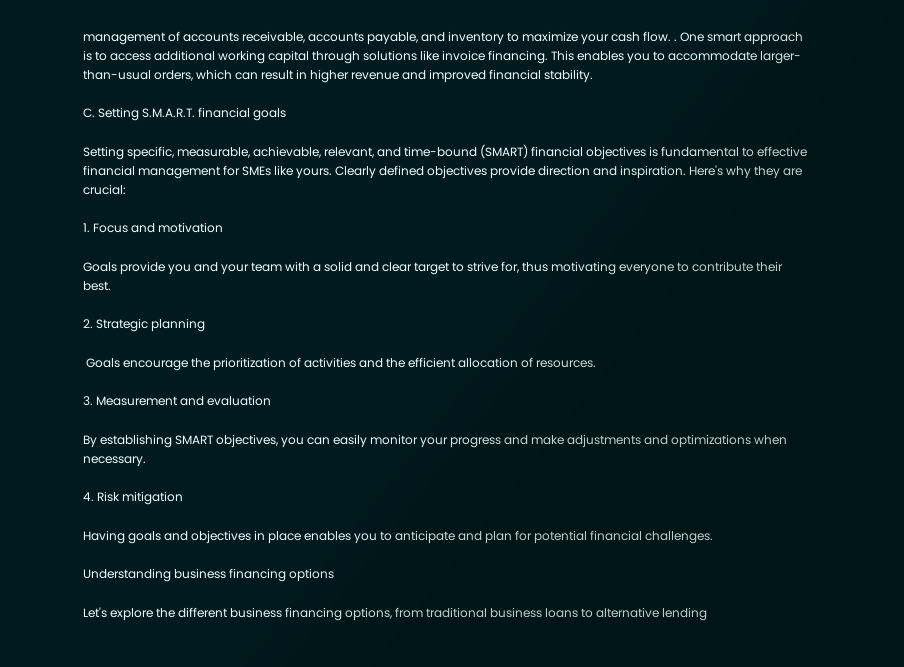management of accounts receivable, accounts payable, and inventory to maximize your cash flow. . One smart approach is to access additional working capital through solutions like invoice financing. This enables you to accommodate larger-than-usual orders, which can result in higher revenue and improved financial stability.

C. Setting S.M.A.R.T. financial goals

Setting specific, measurable, achievable, relevant, and time-bound (SMART) financial objectives is fundamental to effective financial management for SMEs like yours. Clearly defined objectives provide direction and inspiration. Here's why they are crucial:

1. Focus and motivation

Goals provide you and your team with a solid and clear target to strive for, thus motivating everyone to contribute their best.

2. Strategic planning

 Goals encourage the prioritization of activities and the efficient allocation of resources.

3. Measurement and evaluation

By establishing SMART objectives, you can easily monitor your progress and make adjustments and optimizations when necessary.

4. Risk mitigation

Having goals and objectives in place enables you to anticipate and plan for potential financial challenges.

Understanding business financing options

Let's explore the different business financing options, from traditional business loans to alternative lending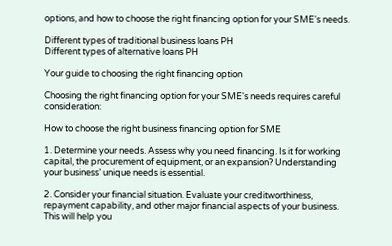options, and how to choose the right financing option for your SME's needs.

Different types of traditional business loans PH
Different types of alternative loans PH

Your guide to choosing the right financing option

Choosing the right financing option for your SME's needs requires careful consideration:

How to choose the right business financing option for SME

1. Determine your needs. Assess why you need financing. Is it for working capital, the procurement of equipment, or an expansion? Understanding your business’ unique needs is essential.

2. Consider your financial situation. Evaluate your creditworthiness, repayment capability, and other major financial aspects of your business. This will help you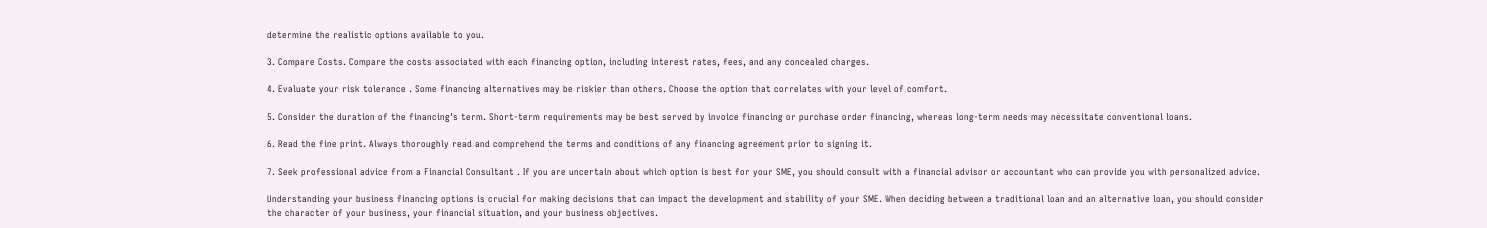determine the realistic options available to you.

3. Compare Costs. Compare the costs associated with each financing option, including interest rates, fees, and any concealed charges.

4. Evaluate your risk tolerance . Some financing alternatives may be riskier than others. Choose the option that correlates with your level of comfort.

5. Consider the duration of the financing's term. Short-term requirements may be best served by invoice financing or purchase order financing, whereas long-term needs may necessitate conventional loans.

6. Read the fine print. Always thoroughly read and comprehend the terms and conditions of any financing agreement prior to signing it.

7. Seek professional advice from a Financial Consultant . If you are uncertain about which option is best for your SME, you should consult with a financial advisor or accountant who can provide you with personalized advice.

Understanding your business financing options is crucial for making decisions that can impact the development and stability of your SME. When deciding between a traditional loan and an alternative loan, you should consider the character of your business, your financial situation, and your business objectives.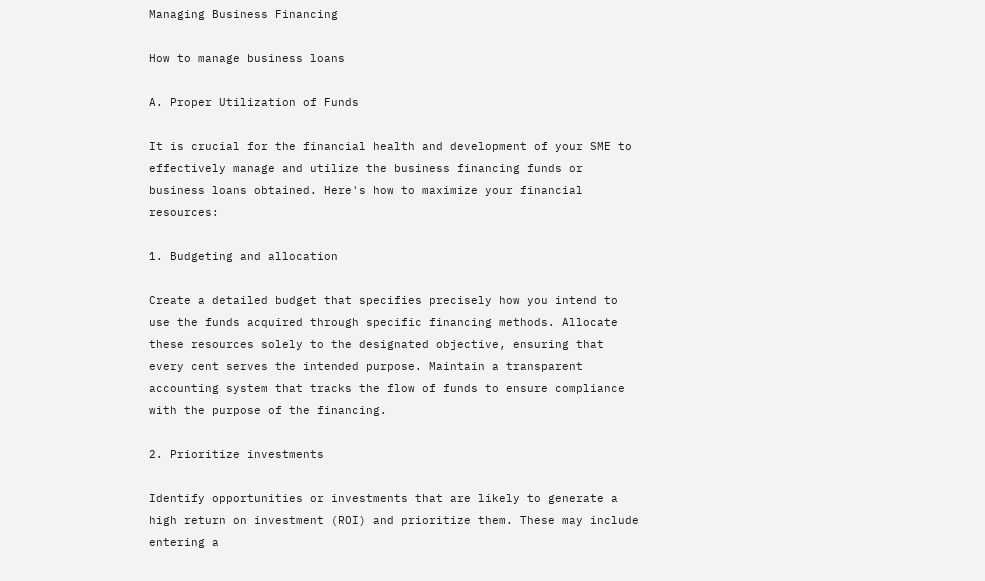Managing Business Financing

How to manage business loans

A. Proper Utilization of Funds

It is crucial for the financial health and development of your SME to effectively manage and utilize the business financing funds or business loans obtained. Here's how to maximize your financial resources:

1. Budgeting and allocation

Create a detailed budget that specifies precisely how you intend to use the funds acquired through specific financing methods. Allocate these resources solely to the designated objective, ensuring that every cent serves the intended purpose. Maintain a transparent accounting system that tracks the flow of funds to ensure compliance with the purpose of the financing.

2. Prioritize investments

Identify opportunities or investments that are likely to generate a high return on investment (ROI) and prioritize them. These may include entering a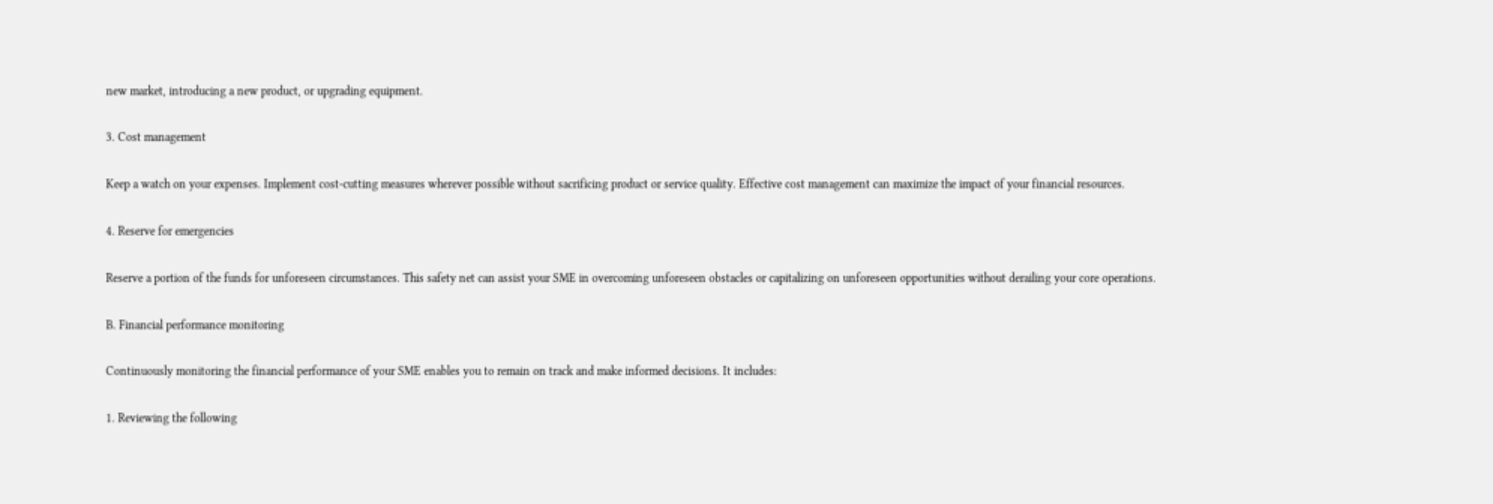new market, introducing a new product, or upgrading equipment.

3. Cost management

Keep a watch on your expenses. Implement cost-cutting measures wherever possible without sacrificing product or service quality. Effective cost management can maximize the impact of your financial resources.

4. Reserve for emergencies

Reserve a portion of the funds for unforeseen circumstances. This safety net can assist your SME in overcoming unforeseen obstacles or capitalizing on unforeseen opportunities without derailing your core operations.

B. Financial performance monitoring

Continuously monitoring the financial performance of your SME enables you to remain on track and make informed decisions. It includes:

1. Reviewing the following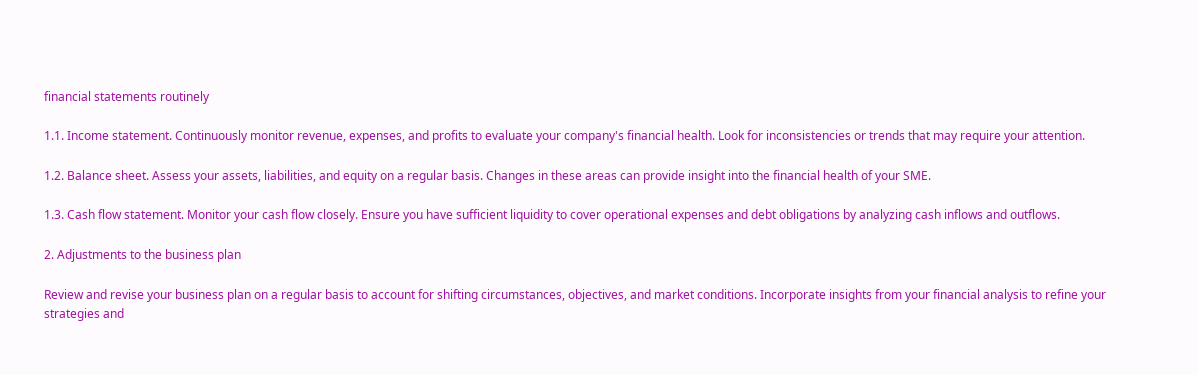financial statements routinely

1.1. Income statement. Continuously monitor revenue, expenses, and profits to evaluate your company's financial health. Look for inconsistencies or trends that may require your attention.

1.2. Balance sheet. Assess your assets, liabilities, and equity on a regular basis. Changes in these areas can provide insight into the financial health of your SME.

1.3. Cash flow statement. Monitor your cash flow closely. Ensure you have sufficient liquidity to cover operational expenses and debt obligations by analyzing cash inflows and outflows.

2. Adjustments to the business plan

Review and revise your business plan on a regular basis to account for shifting circumstances, objectives, and market conditions. Incorporate insights from your financial analysis to refine your strategies and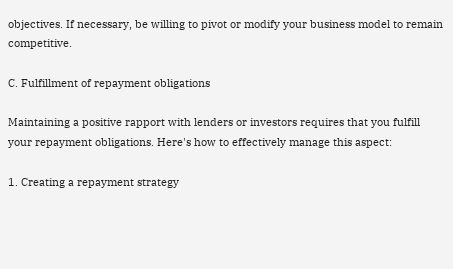objectives. If necessary, be willing to pivot or modify your business model to remain competitive.

C. Fulfillment of repayment obligations

Maintaining a positive rapport with lenders or investors requires that you fulfill your repayment obligations. Here's how to effectively manage this aspect:

1. Creating a repayment strategy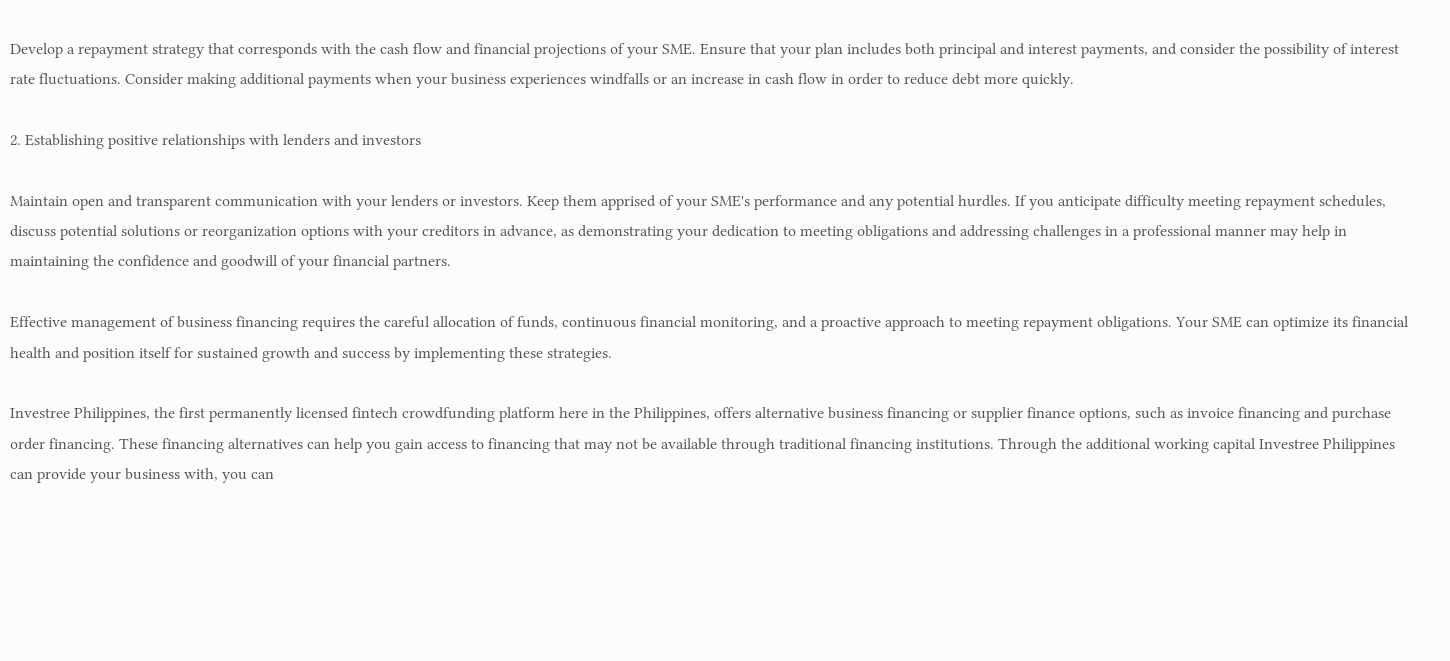Develop a repayment strategy that corresponds with the cash flow and financial projections of your SME. Ensure that your plan includes both principal and interest payments, and consider the possibility of interest rate fluctuations. Consider making additional payments when your business experiences windfalls or an increase in cash flow in order to reduce debt more quickly.

2. Establishing positive relationships with lenders and investors

Maintain open and transparent communication with your lenders or investors. Keep them apprised of your SME's performance and any potential hurdles. If you anticipate difficulty meeting repayment schedules, discuss potential solutions or reorganization options with your creditors in advance, as demonstrating your dedication to meeting obligations and addressing challenges in a professional manner may help in maintaining the confidence and goodwill of your financial partners.

Effective management of business financing requires the careful allocation of funds, continuous financial monitoring, and a proactive approach to meeting repayment obligations. Your SME can optimize its financial health and position itself for sustained growth and success by implementing these strategies.

Investree Philippines, the first permanently licensed fintech crowdfunding platform here in the Philippines, offers alternative business financing or supplier finance options, such as invoice financing and purchase order financing. These financing alternatives can help you gain access to financing that may not be available through traditional financing institutions. Through the additional working capital Investree Philippines can provide your business with, you can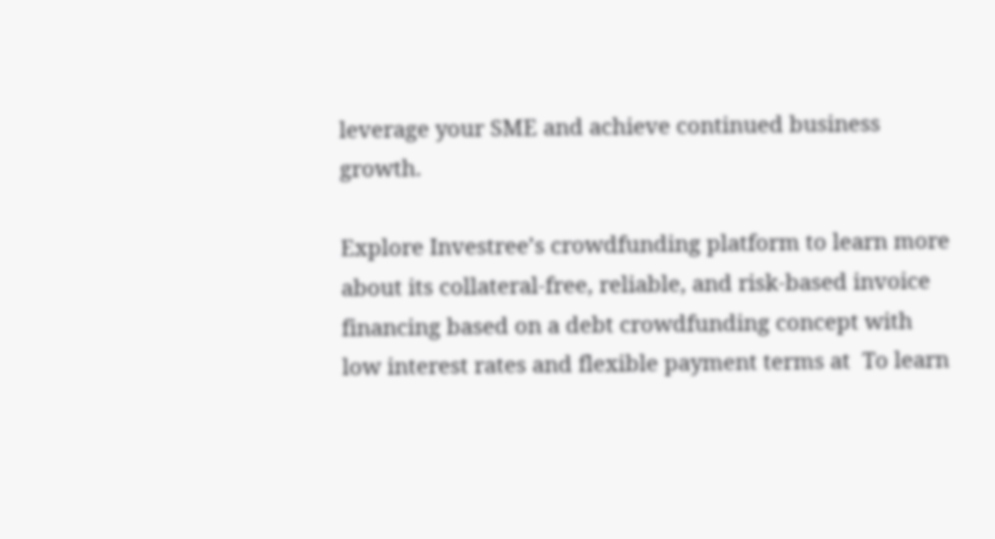leverage your SME and achieve continued business growth.

Explore Investree’s crowdfunding platform to learn more about its collateral-free, reliable, and risk-based invoice financing based on a debt crowdfunding concept with low interest rates and flexible payment terms at  To learn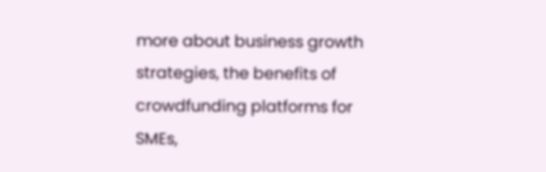more about business growth strategies, the benefits of crowdfunding platforms for SMEs,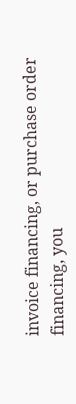invoice financing, or purchase order financing, you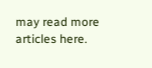may read more articles here.